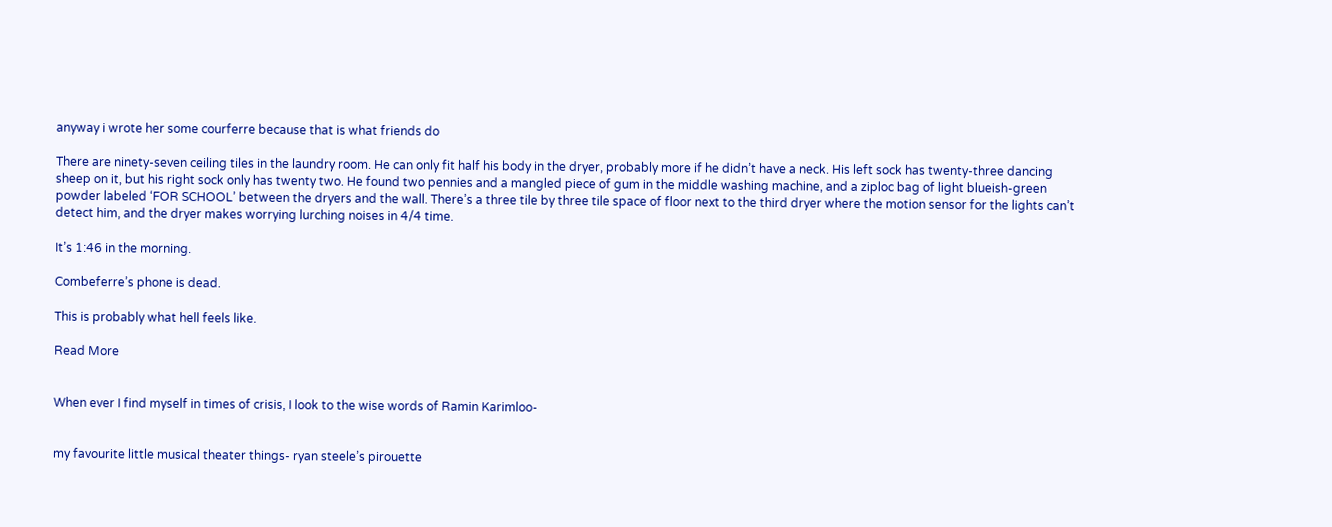anyway i wrote her some courferre because that is what friends do

There are ninety-seven ceiling tiles in the laundry room. He can only fit half his body in the dryer, probably more if he didn’t have a neck. His left sock has twenty-three dancing sheep on it, but his right sock only has twenty two. He found two pennies and a mangled piece of gum in the middle washing machine, and a ziploc bag of light blueish-green powder labeled ‘FOR SCHOOL’ between the dryers and the wall. There’s a three tile by three tile space of floor next to the third dryer where the motion sensor for the lights can’t detect him, and the dryer makes worrying lurching noises in 4/4 time.

It’s 1:46 in the morning.

Combeferre’s phone is dead.

This is probably what hell feels like.

Read More


When ever I find myself in times of crisis, I look to the wise words of Ramin Karimloo-


my favourite little musical theater things- ryan steele’s pirouette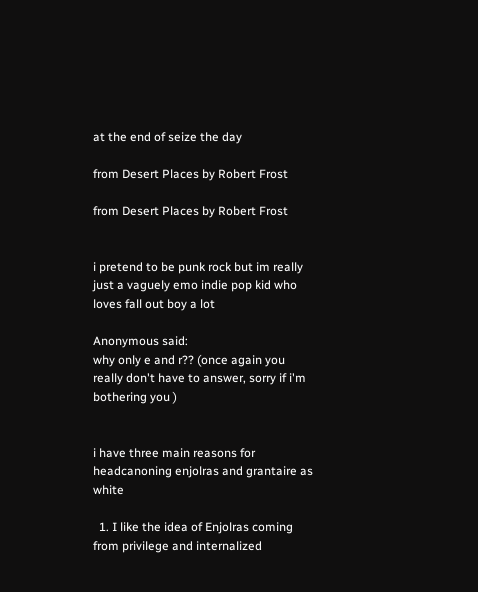at the end of seize the day

from Desert Places by Robert Frost

from Desert Places by Robert Frost


i pretend to be punk rock but im really just a vaguely emo indie pop kid who loves fall out boy a lot

Anonymous said:
why only e and r?? (once again you really don't have to answer, sorry if i'm bothering you )


i have three main reasons for headcanoning enjolras and grantaire as white

  1. I like the idea of Enjolras coming from privilege and internalized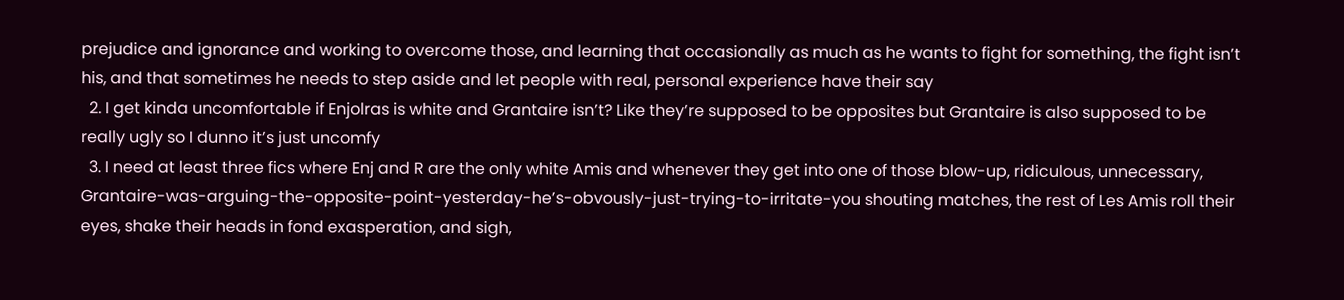prejudice and ignorance and working to overcome those, and learning that occasionally as much as he wants to fight for something, the fight isn’t his, and that sometimes he needs to step aside and let people with real, personal experience have their say
  2. I get kinda uncomfortable if Enjolras is white and Grantaire isn’t? Like they’re supposed to be opposites but Grantaire is also supposed to be really ugly so I dunno it’s just uncomfy
  3. I need at least three fics where Enj and R are the only white Amis and whenever they get into one of those blow-up, ridiculous, unnecessary, Grantaire-was-arguing-the-opposite-point-yesterday-he’s-obvously-just-trying-to-irritate-you shouting matches, the rest of Les Amis roll their eyes, shake their heads in fond exasperation, and sigh,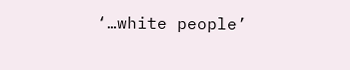‘…white people’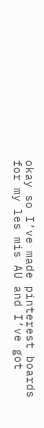okay so I’ve made pinterest boards for my les mis AU and I’ve got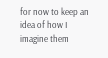for now to keep an idea of how I imagine them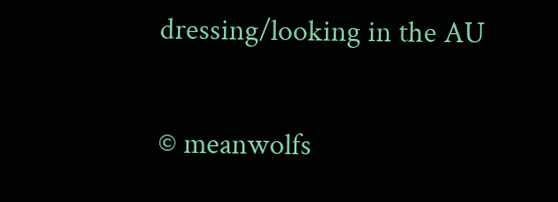dressing/looking in the AU

© meanwolfs